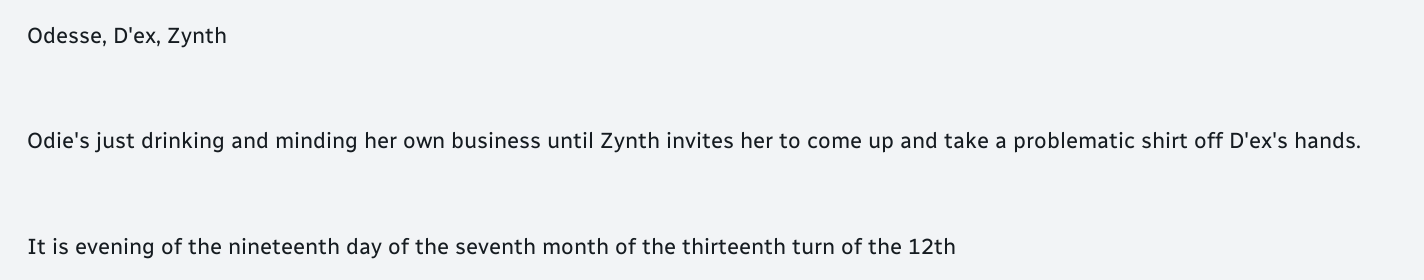Odesse, D'ex, Zynth


Odie's just drinking and minding her own business until Zynth invites her to come up and take a problematic shirt off D'ex's hands.


It is evening of the nineteenth day of the seventh month of the thirteenth turn of the 12th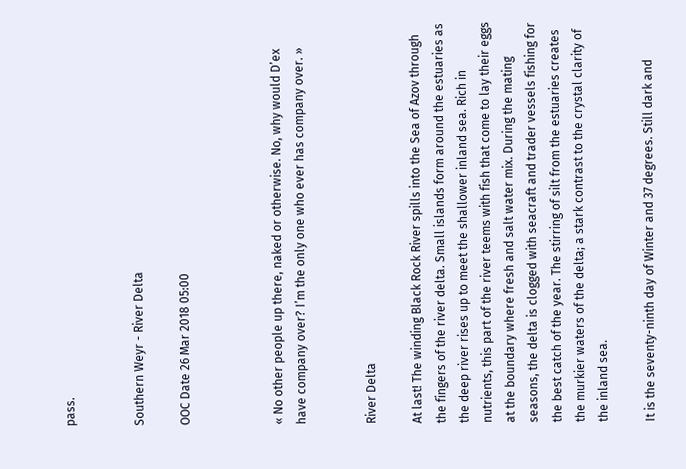pass.


Southern Weyr - River Delta

OOC Date 26 Mar 2018 05:00



« No other people up there, naked or otherwise. No, why would D’ex have company over? I’m the only one who ever has company over. »


River Delta

At last! The winding Black Rock River spills into the Sea of Azov through the fingers of the river delta. Small islands form around the estuaries as the deep river rises up to meet the shallower inland sea. Rich in nutrients, this part of the river teems with fish that come to lay their eggs at the boundary where fresh and salt water mix. During the mating seasons, the delta is clogged with seacraft and trader vessels fishing for the best catch of the year. The stirring of silt from the estuaries creates the murkier waters of the delta; a stark contrast to the crystal clarity of the inland sea.

It is the seventy-ninth day of Winter and 37 degrees. Still dark and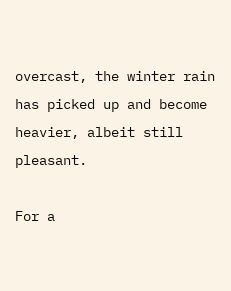overcast, the winter rain has picked up and become heavier, albeit still pleasant.

For a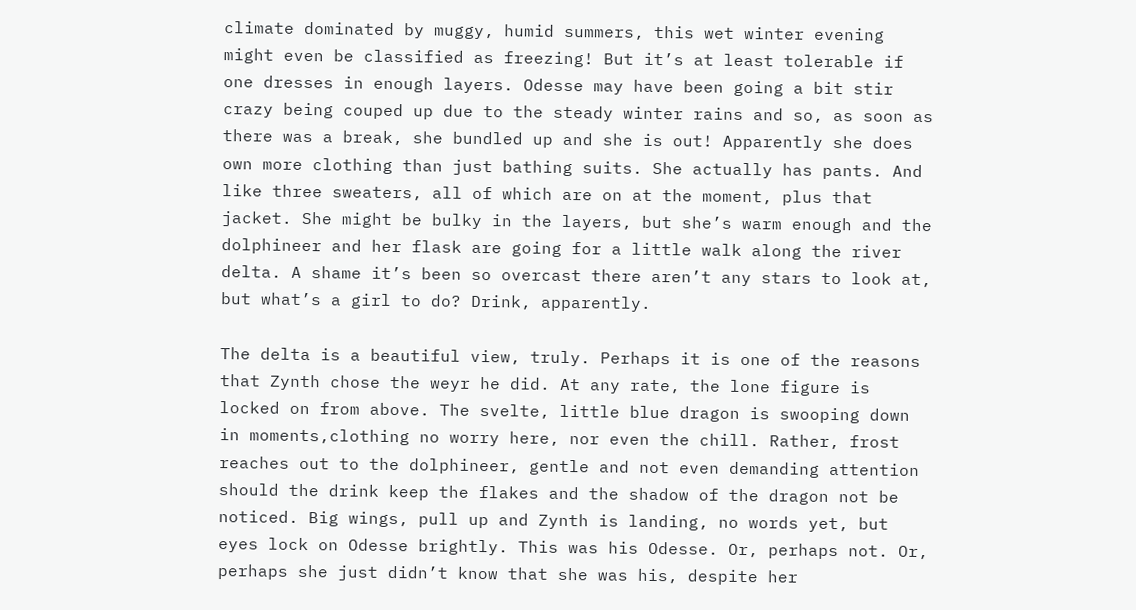climate dominated by muggy, humid summers, this wet winter evening might even be classified as freezing! But it’s at least tolerable if one dresses in enough layers. Odesse may have been going a bit stir crazy being couped up due to the steady winter rains and so, as soon as there was a break, she bundled up and she is out! Apparently she does own more clothing than just bathing suits. She actually has pants. And like three sweaters, all of which are on at the moment, plus that jacket. She might be bulky in the layers, but she’s warm enough and the dolphineer and her flask are going for a little walk along the river delta. A shame it’s been so overcast there aren’t any stars to look at, but what’s a girl to do? Drink, apparently.

The delta is a beautiful view, truly. Perhaps it is one of the reasons that Zynth chose the weyr he did. At any rate, the lone figure is locked on from above. The svelte, little blue dragon is swooping down in moments,clothing no worry here, nor even the chill. Rather, frost reaches out to the dolphineer, gentle and not even demanding attention should the drink keep the flakes and the shadow of the dragon not be noticed. Big wings, pull up and Zynth is landing, no words yet, but eyes lock on Odesse brightly. This was his Odesse. Or, perhaps not. Or, perhaps she just didn’t know that she was his, despite her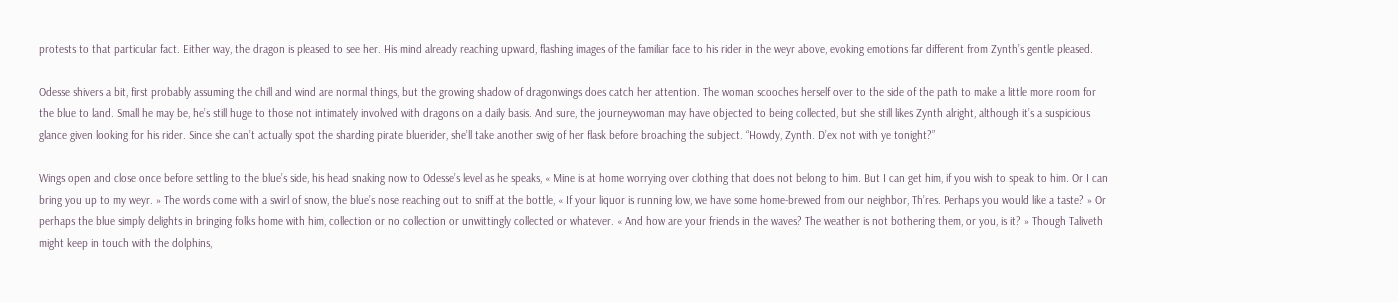protests to that particular fact. Either way, the dragon is pleased to see her. His mind already reaching upward, flashing images of the familiar face to his rider in the weyr above, evoking emotions far different from Zynth’s gentle pleased.

Odesse shivers a bit, first probably assuming the chill and wind are normal things, but the growing shadow of dragonwings does catch her attention. The woman scooches herself over to the side of the path to make a little more room for the blue to land. Small he may be, he’s still huge to those not intimately involved with dragons on a daily basis. And sure, the journeywoman may have objected to being collected, but she still likes Zynth alright, although it’s a suspicious glance given looking for his rider. Since she can’t actually spot the sharding pirate bluerider, she’ll take another swig of her flask before broaching the subject. “Howdy, Zynth. D’ex not with ye tonight?”

Wings open and close once before settling to the blue’s side, his head snaking now to Odesse’s level as he speaks, « Mine is at home worrying over clothing that does not belong to him. But I can get him, if you wish to speak to him. Or I can bring you up to my weyr. » The words come with a swirl of snow, the blue’s nose reaching out to sniff at the bottle, « If your liquor is running low, we have some home-brewed from our neighbor, Th’res. Perhaps you would like a taste? » Or perhaps the blue simply delights in bringing folks home with him, collection or no collection or unwittingly collected or whatever. « And how are your friends in the waves? The weather is not bothering them, or you, is it? » Though Taliveth might keep in touch with the dolphins,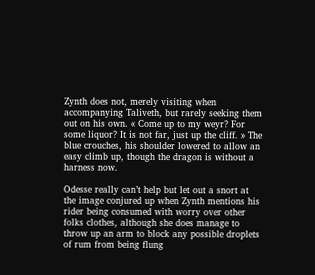Zynth does not, merely visiting when accompanying Taliveth, but rarely seeking them out on his own. « Come up to my weyr? For some liquor? It is not far, just up the cliff. » The blue crouches, his shoulder lowered to allow an easy climb up, though the dragon is without a harness now.

Odesse really can’t help but let out a snort at the image conjured up when Zynth mentions his rider being consumed with worry over other folks clothes, although she does manage to throw up an arm to block any possible droplets of rum from being flung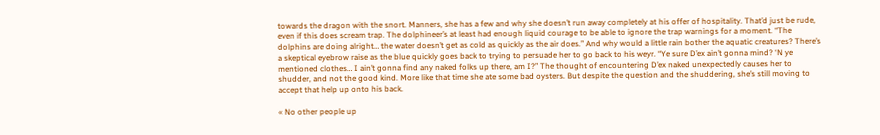towards the dragon with the snort. Manners, she has a few and why she doesn’t run away completely at his offer of hospitality. That’d just be rude, even if this does scream trap. The dolphineer’s at least had enough liquid courage to be able to ignore the trap warnings for a moment. “The dolphins are doing alright… the water doesn’t get as cold as quickly as the air does.” And why would a little rain bother the aquatic creatures? There’s a skeptical eyebrow raise as the blue quickly goes back to trying to persuade her to go back to his weyr. “Ye sure D’ex ain’t gonna mind? ‘N ye mentioned clothes… I ain’t gonna find any naked folks up there, am I?” The thought of encountering D’ex naked unexpectedly causes her to shudder, and not the good kind. More like that time she ate some bad oysters. But despite the question and the shuddering, she’s still moving to accept that help up onto his back.

« No other people up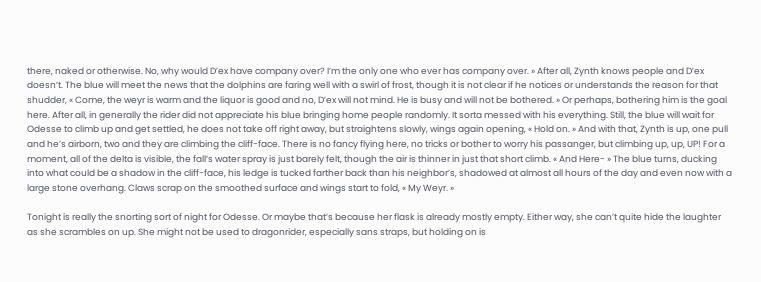there, naked or otherwise. No, why would D’ex have company over? I’m the only one who ever has company over. » After all, Zynth knows people and D’ex doesn’t. The blue will meet the news that the dolphins are faring well with a swirl of frost, though it is not clear if he notices or understands the reason for that shudder, « Come, the weyr is warm and the liquor is good and no, D’ex will not mind. He is busy and will not be bothered. » Or perhaps, bothering him is the goal here. After all, in generally the rider did not appreciate his blue bringing home people randomly. It sorta messed with his everything. Still, the blue will wait for Odesse to climb up and get settled, he does not take off right away, but straightens slowly, wings again opening, « Hold on. » And with that, Zynth is up, one pull and he’s airborn, two and they are climbing the cliff-face. There is no fancy flying here, no tricks or bother to worry his passanger, but climbing up, up, UP! For a moment, all of the delta is visible, the fall’s water spray is just barely felt, though the air is thinner in just that short climb. « And Here- » The blue turns, ducking into what could be a shadow in the cliff-face, his ledge is tucked farther back than his neighbor’s, shadowed at almost all hours of the day and even now with a large stone overhang. Claws scrap on the smoothed surface and wings start to fold, « My Weyr. »

Tonight is really the snorting sort of night for Odesse. Or maybe that’s because her flask is already mostly empty. Either way, she can’t quite hide the laughter as she scrambles on up. She might not be used to dragonrider, especially sans straps, but holding on is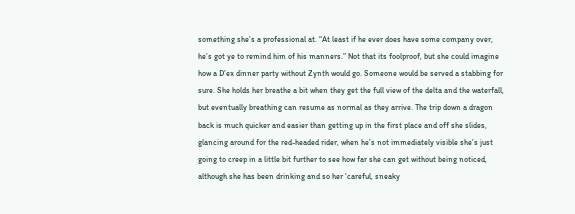something she’s a professional at. “At least if he ever does have some company over, he’s got ye to remind him of his manners.” Not that its foolproof, but she could imagine how a D’ex dinner party without Zynth would go. Someone would be served a stabbing for sure. She holds her breathe a bit when they get the full view of the delta and the waterfall, but eventually breathing can resume as normal as they arrive. The trip down a dragon back is much quicker and easier than getting up in the first place and off she slides, glancing around for the red-headed rider, when he’s not immediately visible she’s just going to creep in a little bit further to see how far she can get without being noticed, although she has been drinking and so her ‘careful, sneaky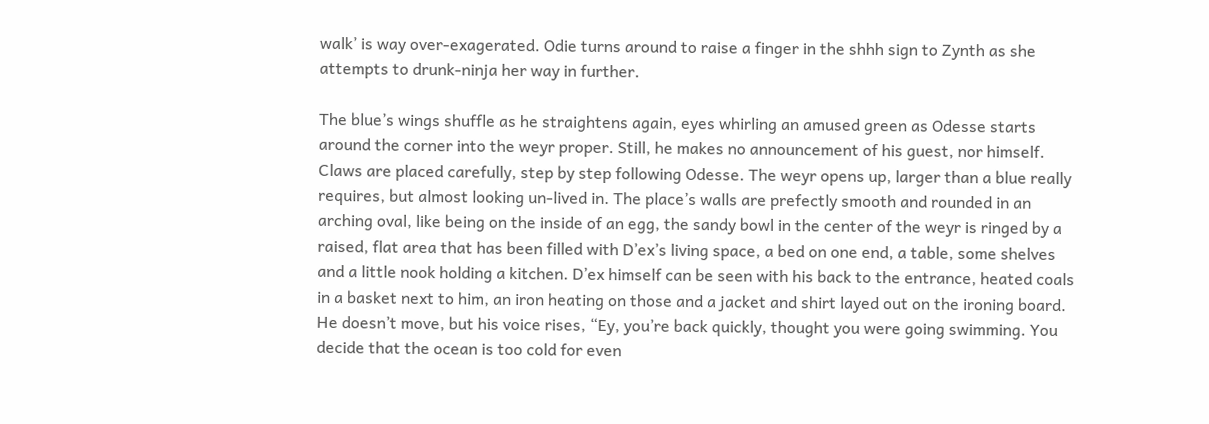walk’ is way over-exagerated. Odie turns around to raise a finger in the shhh sign to Zynth as she attempts to drunk-ninja her way in further.

The blue’s wings shuffle as he straightens again, eyes whirling an amused green as Odesse starts around the corner into the weyr proper. Still, he makes no announcement of his guest, nor himself. Claws are placed carefully, step by step following Odesse. The weyr opens up, larger than a blue really requires, but almost looking un-lived in. The place’s walls are prefectly smooth and rounded in an arching oval, like being on the inside of an egg, the sandy bowl in the center of the weyr is ringed by a raised, flat area that has been filled with D’ex’s living space, a bed on one end, a table, some shelves and a little nook holding a kitchen. D’ex himself can be seen with his back to the entrance, heated coals in a basket next to him, an iron heating on those and a jacket and shirt layed out on the ironing board. He doesn’t move, but his voice rises, “Ey, you’re back quickly, thought you were going swimming. You decide that the ocean is too cold for even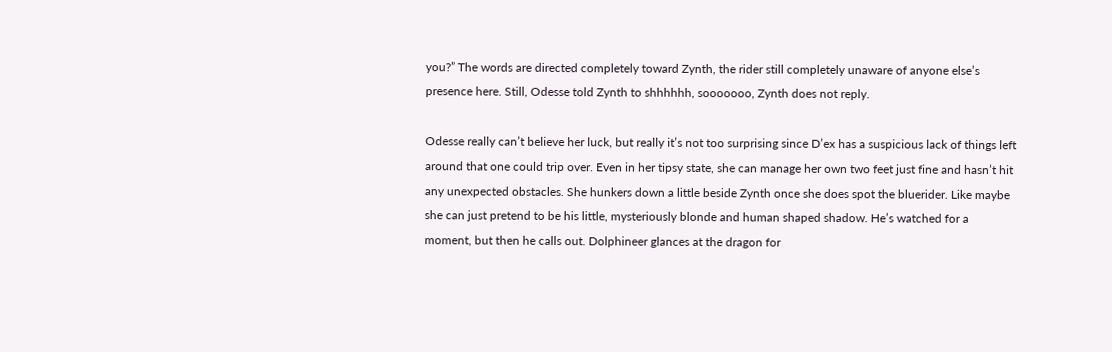you?” The words are directed completely toward Zynth, the rider still completely unaware of anyone else’s presence here. Still, Odesse told Zynth to shhhhhh, sooooooo, Zynth does not reply.

Odesse really can’t believe her luck, but really it’s not too surprising since D’ex has a suspicious lack of things left around that one could trip over. Even in her tipsy state, she can manage her own two feet just fine and hasn’t hit any unexpected obstacles. She hunkers down a little beside Zynth once she does spot the bluerider. Like maybe she can just pretend to be his little, mysteriously blonde and human shaped shadow. He’s watched for a moment, but then he calls out. Dolphineer glances at the dragon for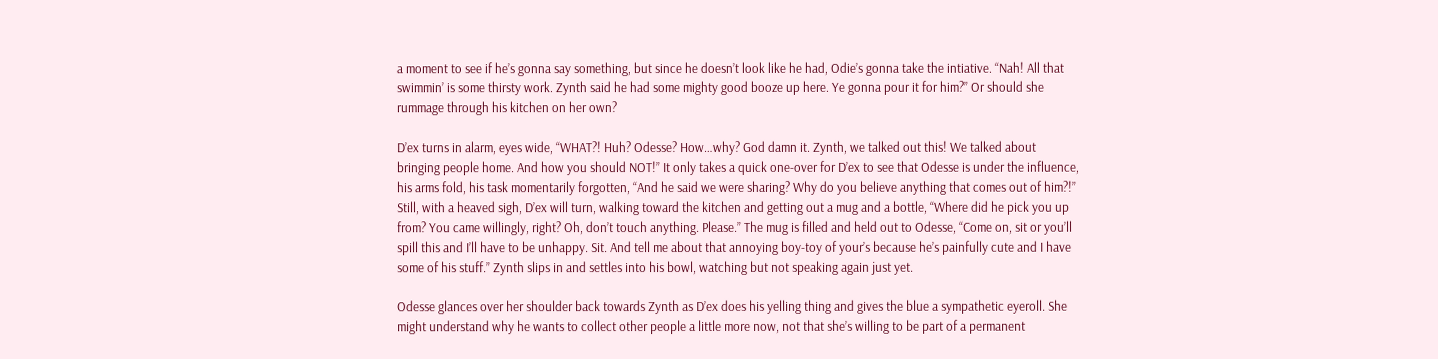a moment to see if he’s gonna say something, but since he doesn’t look like he had, Odie’s gonna take the intiative. “Nah! All that swimmin’ is some thirsty work. Zynth said he had some mighty good booze up here. Ye gonna pour it for him?” Or should she rummage through his kitchen on her own?

D’ex turns in alarm, eyes wide, “WHAT?! Huh? Odesse? How…why? God damn it. Zynth, we talked out this! We talked about bringing people home. And how you should NOT!” It only takes a quick one-over for D’ex to see that Odesse is under the influence, his arms fold, his task momentarily forgotten, “And he said we were sharing? Why do you believe anything that comes out of him?!” Still, with a heaved sigh, D’ex will turn, walking toward the kitchen and getting out a mug and a bottle, “Where did he pick you up from? You came willingly, right? Oh, don’t touch anything. Please.” The mug is filled and held out to Odesse, “Come on, sit or you’ll spill this and I’ll have to be unhappy. Sit. And tell me about that annoying boy-toy of your’s because he’s painfully cute and I have some of his stuff.” Zynth slips in and settles into his bowl, watching but not speaking again just yet.

Odesse glances over her shoulder back towards Zynth as D’ex does his yelling thing and gives the blue a sympathetic eyeroll. She might understand why he wants to collect other people a little more now, not that she’s willing to be part of a permanent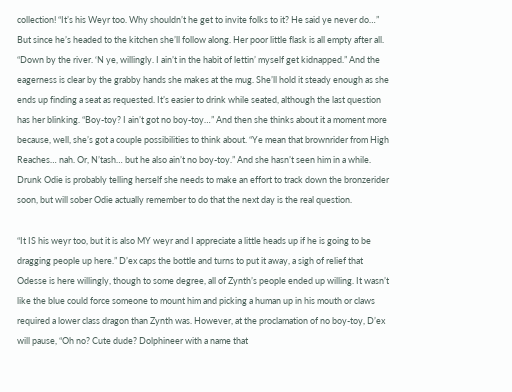collection! “It’s his Weyr too. Why shouldn’t he get to invite folks to it? He said ye never do…” But since he’s headed to the kitchen she’ll follow along. Her poor little flask is all empty after all. “Down by the river. ‘N ye, willingly. I ain’t in the habit of lettin’ myself get kidnapped.” And the eagerness is clear by the grabby hands she makes at the mug. She’ll hold it steady enough as she ends up finding a seat as requested. It’s easier to drink while seated, although the last question has her blinking. “Boy-toy? I ain’t got no boy-toy…” And then she thinks about it a moment more because, well, she’s got a couple possibilities to think about. “Ye mean that brownrider from High Reaches… nah. Or, N’tash… but he also ain’t no boy-toy.” And she hasn’t seen him in a while. Drunk Odie is probably telling herself she needs to make an effort to track down the bronzerider soon, but will sober Odie actually remember to do that the next day is the real question.

“It IS his weyr too, but it is also MY weyr and I appreciate a little heads up if he is going to be dragging people up here.” D’ex caps the bottle and turns to put it away, a sigh of relief that Odesse is here willingly, though to some degree, all of Zynth’s people ended up willing. It wasn’t like the blue could force someone to mount him and picking a human up in his mouth or claws required a lower class dragon than Zynth was. However, at the proclamation of no boy-toy, D’ex will pause, “Oh no? Cute dude? Dolphineer with a name that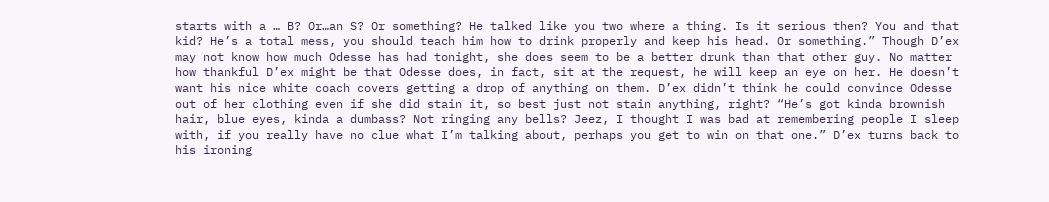starts with a … B? Or…an S? Or something? He talked like you two where a thing. Is it serious then? You and that kid? He’s a total mess, you should teach him how to drink properly and keep his head. Or something.” Though D’ex may not know how much Odesse has had tonight, she does seem to be a better drunk than that other guy. No matter how thankful D’ex might be that Odesse does, in fact, sit at the request, he will keep an eye on her. He doesn’t want his nice white coach covers getting a drop of anything on them. D’ex didn’t think he could convince Odesse out of her clothing even if she did stain it, so best just not stain anything, right? “He’s got kinda brownish hair, blue eyes, kinda a dumbass? Not ringing any bells? Jeez, I thought I was bad at remembering people I sleep with, if you really have no clue what I’m talking about, perhaps you get to win on that one.” D’ex turns back to his ironing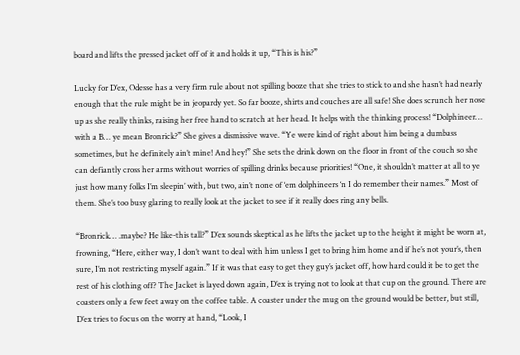board and lifts the pressed jacket off of it and holds it up, “This is his?”

Lucky for D’ex, Odesse has a very firm rule about not spilling booze that she tries to stick to and she hasn’t had nearly enough that the rule might be in jeopardy yet. So far booze, shirts and couches are all safe! She does scrunch her nose up as she really thinks, raising her free hand to scratch at her head. It helps with the thinking process! “Dolphineer… with a B… ye mean Bronrick?” She gives a dismissive wave. “Ye were kind of right about him being a dumbass sometimes, but he definitely ain’t mine! And hey!” She sets the drink down on the floor in front of the couch so she can defiantly cross her arms without worries of spilling drinks because priorities! “One, it shouldn’t matter at all to ye just how many folks I’m sleepin’ with, but two, ain’t none of ‘em dolphineers ‘n I do remember their names.” Most of them. She’s too busy glaring to really look at the jacket to see if it really does ring any bells.

“Bronrick… .maybe? He like-this tall?” D’ex sounds skeptical as he lifts the jacket up to the height it might be worn at, frowning, “Here, either way, I don’t want to deal with him unless I get to bring him home and if he’s not your’s, then sure, I’m not restricting myself again.” If it was that easy to get they guy’s jacket off, how hard could it be to get the rest of his clothing off? The Jacket is layed down again, D’ex is trying not to look at that cup on the ground. There are coasters only a few feet away on the coffee table. A coaster under the mug on the ground would be better, but still, D’ex tries to focus on the worry at hand, “Look, I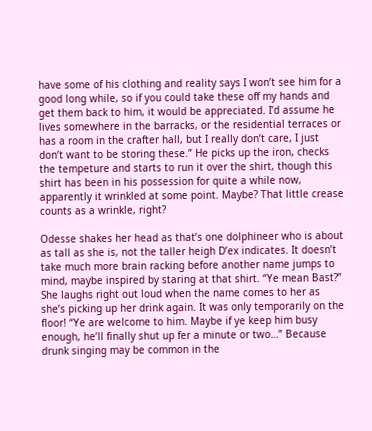have some of his clothing and reality says I won’t see him for a good long while, so if you could take these off my hands and get them back to him, it would be appreciated. I’d assume he lives somewhere in the barracks, or the residential terraces or has a room in the crafter hall, but I really don’t care, I just don’t want to be storing these.” He picks up the iron, checks the tempeture and starts to run it over the shirt, though this shirt has been in his possession for quite a while now, apparently it wrinkled at some point. Maybe? That little crease counts as a wrinkle, right?

Odesse shakes her head as that’s one dolphineer who is about as tall as she is, not the taller heigh D’ex indicates. It doesn’t take much more brain racking before another name jumps to mind, maybe inspired by staring at that shirt. “Ye mean Bast?” She laughs right out loud when the name comes to her as she’s picking up her drink again. It was only temporarily on the floor! “Ye are welcome to him. Maybe if ye keep him busy enough, he’ll finally shut up fer a minute or two…” Because drunk singing may be common in the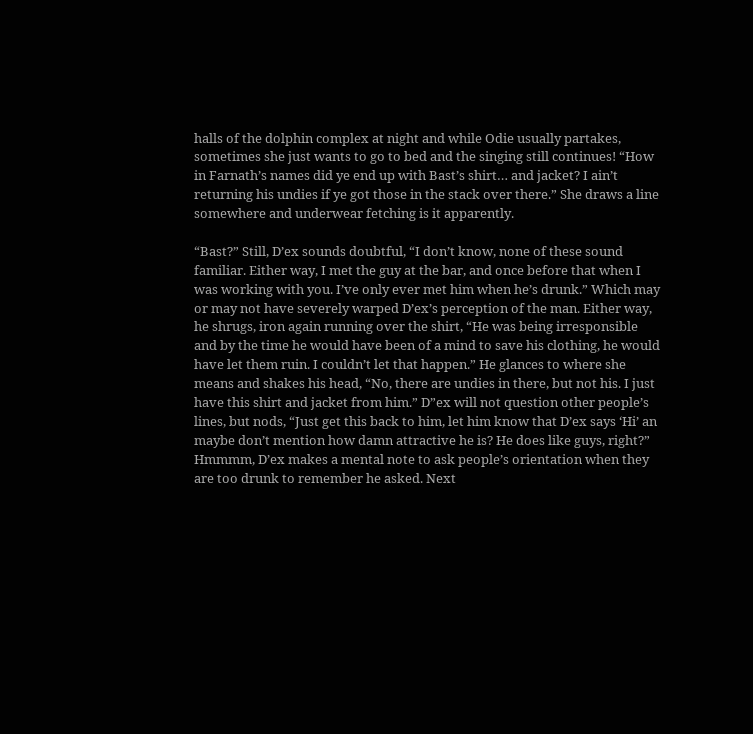halls of the dolphin complex at night and while Odie usually partakes, sometimes she just wants to go to bed and the singing still continues! “How in Farnath’s names did ye end up with Bast’s shirt… and jacket? I ain’t returning his undies if ye got those in the stack over there.” She draws a line somewhere and underwear fetching is it apparently.

“Bast?” Still, D’ex sounds doubtful, “I don’t know, none of these sound familiar. Either way, I met the guy at the bar, and once before that when I was working with you. I’ve only ever met him when he’s drunk.” Which may or may not have severely warped D’ex’s perception of the man. Either way, he shrugs, iron again running over the shirt, “He was being irresponsible and by the time he would have been of a mind to save his clothing, he would have let them ruin. I couldn’t let that happen.” He glances to where she means and shakes his head, “No, there are undies in there, but not his. I just have this shirt and jacket from him.” D”ex will not question other people’s lines, but nods, “Just get this back to him, let him know that D’ex says ‘Hi’ an maybe don’t mention how damn attractive he is? He does like guys, right?” Hmmmm, D’ex makes a mental note to ask people’s orientation when they are too drunk to remember he asked. Next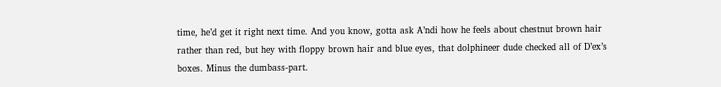time, he’d get it right next time. And you know, gotta ask A’ndi how he feels about chestnut brown hair rather than red, but hey with floppy brown hair and blue eyes, that dolphineer dude checked all of D’ex’s boxes. Minus the dumbass-part.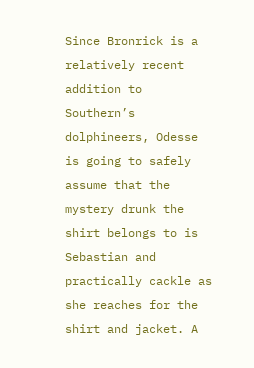Since Bronrick is a relatively recent addition to Southern’s dolphineers, Odesse is going to safely assume that the mystery drunk the shirt belongs to is Sebastian and practically cackle as she reaches for the shirt and jacket. A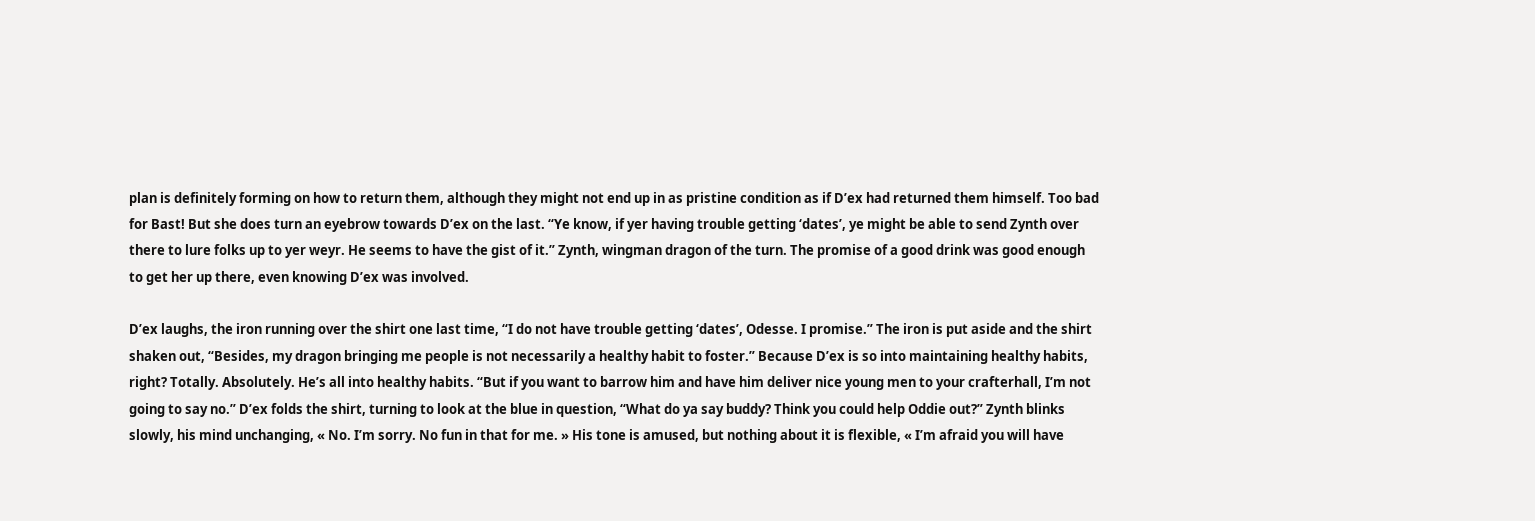plan is definitely forming on how to return them, although they might not end up in as pristine condition as if D’ex had returned them himself. Too bad for Bast! But she does turn an eyebrow towards D’ex on the last. “Ye know, if yer having trouble getting ‘dates’, ye might be able to send Zynth over there to lure folks up to yer weyr. He seems to have the gist of it.” Zynth, wingman dragon of the turn. The promise of a good drink was good enough to get her up there, even knowing D’ex was involved.

D’ex laughs, the iron running over the shirt one last time, “I do not have trouble getting ‘dates’, Odesse. I promise.” The iron is put aside and the shirt shaken out, “Besides, my dragon bringing me people is not necessarily a healthy habit to foster.” Because D’ex is so into maintaining healthy habits, right? Totally. Absolutely. He’s all into healthy habits. “But if you want to barrow him and have him deliver nice young men to your crafterhall, I’m not going to say no.” D’ex folds the shirt, turning to look at the blue in question, “What do ya say buddy? Think you could help Oddie out?” Zynth blinks slowly, his mind unchanging, « No. I’m sorry. No fun in that for me. » His tone is amused, but nothing about it is flexible, « I’m afraid you will have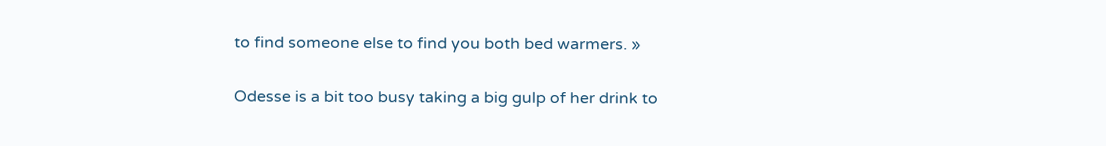to find someone else to find you both bed warmers. »

Odesse is a bit too busy taking a big gulp of her drink to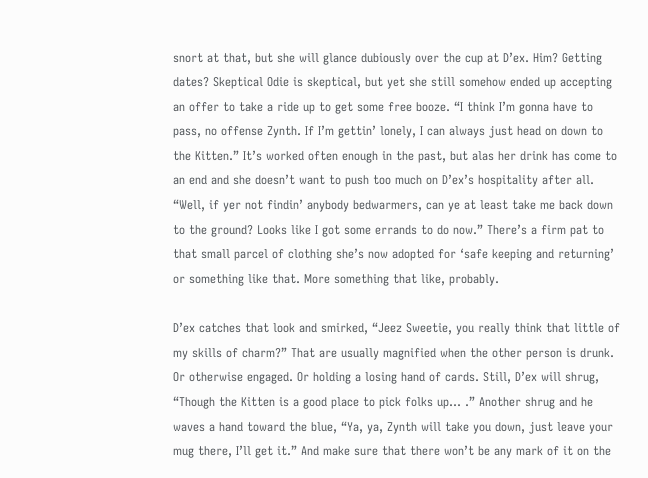snort at that, but she will glance dubiously over the cup at D’ex. Him? Getting dates? Skeptical Odie is skeptical, but yet she still somehow ended up accepting an offer to take a ride up to get some free booze. “I think I’m gonna have to pass, no offense Zynth. If I’m gettin’ lonely, I can always just head on down to the Kitten.” It’s worked often enough in the past, but alas her drink has come to an end and she doesn’t want to push too much on D’ex’s hospitality after all. “Well, if yer not findin’ anybody bedwarmers, can ye at least take me back down to the ground? Looks like I got some errands to do now.” There’s a firm pat to that small parcel of clothing she’s now adopted for ‘safe keeping and returning’ or something like that. More something that like, probably.

D’ex catches that look and smirked, “Jeez Sweetie, you really think that little of my skills of charm?” That are usually magnified when the other person is drunk. Or otherwise engaged. Or holding a losing hand of cards. Still, D’ex will shrug, “Though the Kitten is a good place to pick folks up… .” Another shrug and he waves a hand toward the blue, “Ya, ya, Zynth will take you down, just leave your mug there, I’ll get it.” And make sure that there won’t be any mark of it on the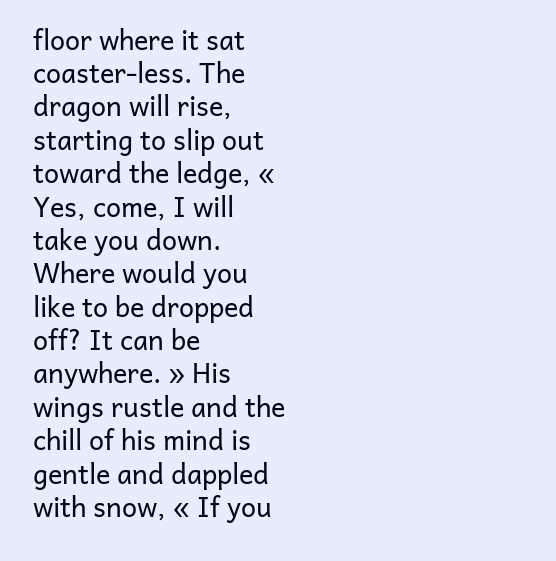floor where it sat coaster-less. The dragon will rise, starting to slip out toward the ledge, « Yes, come, I will take you down. Where would you like to be dropped off? It can be anywhere. » His wings rustle and the chill of his mind is gentle and dappled with snow, « If you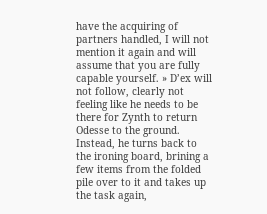have the acquiring of partners handled, I will not mention it again and will assume that you are fully capable yourself. » D’ex will not follow, clearly not feeling like he needs to be there for Zynth to return Odesse to the ground. Instead, he turns back to the ironing board, brining a few items from the folded pile over to it and takes up the task again,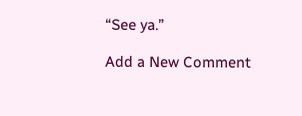“See ya.”

Add a New Comment